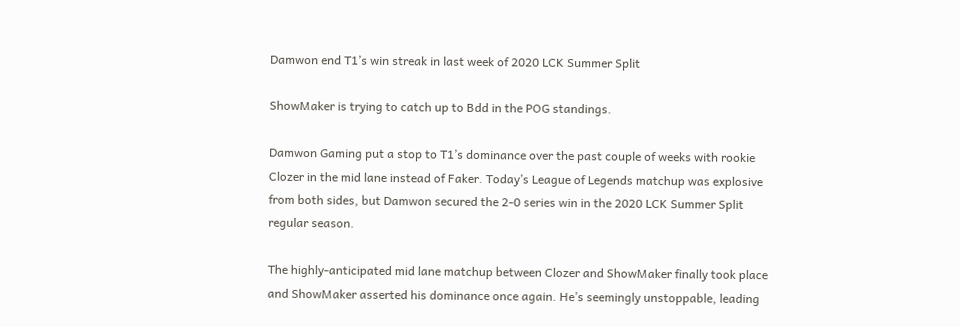Damwon end T1’s win streak in last week of 2020 LCK Summer Split

ShowMaker is trying to catch up to Bdd in the POG standings.

Damwon Gaming put a stop to T1’s dominance over the past couple of weeks with rookie Clozer in the mid lane instead of Faker. Today’s League of Legends matchup was explosive from both sides, but Damwon secured the 2-0 series win in the 2020 LCK Summer Split regular season.

The highly-anticipated mid lane matchup between Clozer and ShowMaker finally took place and ShowMaker asserted his dominance once again. He’s seemingly unstoppable, leading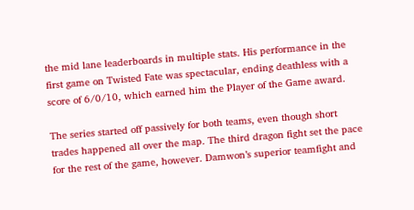the mid lane leaderboards in multiple stats. His performance in the first game on Twisted Fate was spectacular, ending deathless with a score of 6/0/10, which earned him the Player of the Game award.

The series started off passively for both teams, even though short trades happened all over the map. The third dragon fight set the pace for the rest of the game, however. Damwon’s superior teamfight and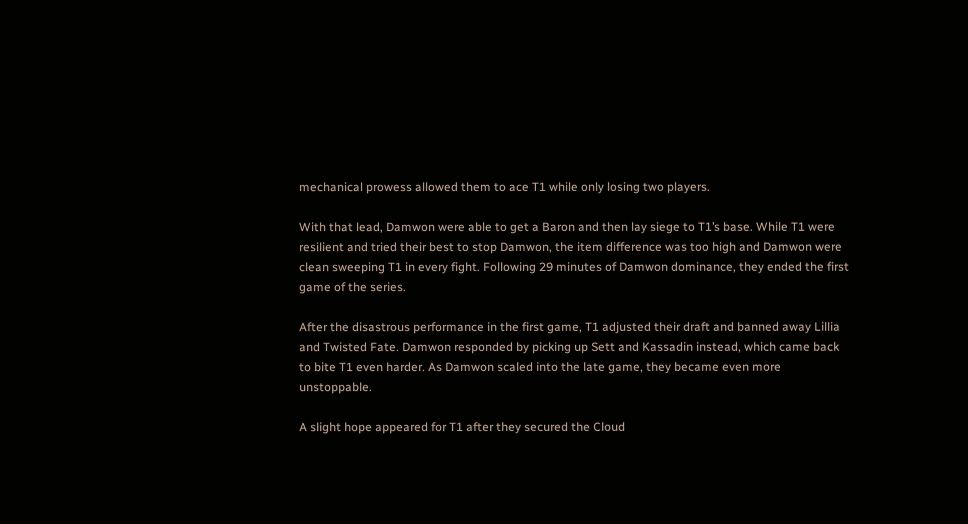mechanical prowess allowed them to ace T1 while only losing two players.

With that lead, Damwon were able to get a Baron and then lay siege to T1’s base. While T1 were resilient and tried their best to stop Damwon, the item difference was too high and Damwon were clean sweeping T1 in every fight. Following 29 minutes of Damwon dominance, they ended the first game of the series.

After the disastrous performance in the first game, T1 adjusted their draft and banned away Lillia and Twisted Fate. Damwon responded by picking up Sett and Kassadin instead, which came back to bite T1 even harder. As Damwon scaled into the late game, they became even more unstoppable.

A slight hope appeared for T1 after they secured the Cloud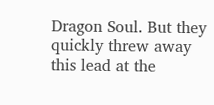Dragon Soul. But they quickly threw away this lead at the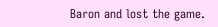Baron and lost the game.